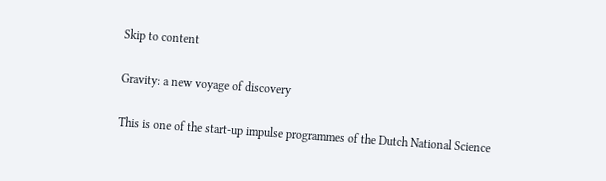Skip to content

Gravity: a new voyage of discovery

This is one of the start-up impulse programmes of the Dutch National Science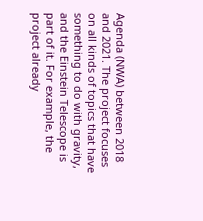Agenda (NWA) between 2018 and 2021. The project focuses on all kinds of topics that have something to do with gravity, and the Einstein Telescope is part of it. For example, the project already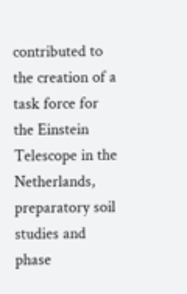contributed to the creation of a task force for the Einstein Telescope in the Netherlands, preparatory soil studies and phase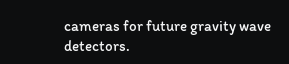cameras for future gravity wave detectors.